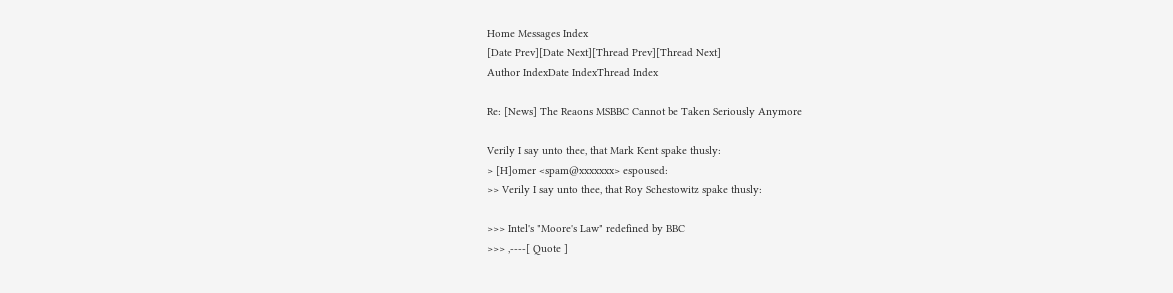Home Messages Index
[Date Prev][Date Next][Thread Prev][Thread Next]
Author IndexDate IndexThread Index

Re: [News] The Reaons MSBBC Cannot be Taken Seriously Anymore

Verily I say unto thee, that Mark Kent spake thusly:
> [H]omer <spam@xxxxxxx> espoused:
>> Verily I say unto thee, that Roy Schestowitz spake thusly:

>>> Intel's "Moore's Law" redefined by BBC
>>> ,----[ Quote ]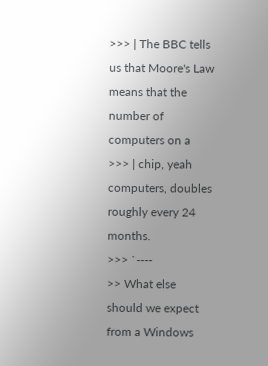>>> | The BBC tells us that Moore's Law means that the number of computers on a
>>> | chip, yeah computers, doubles roughly every 24 months.
>>> `----
>> What else should we expect from a Windows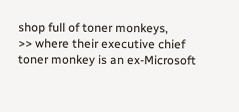shop full of toner monkeys,
>> where their executive chief toner monkey is an ex-Microsoft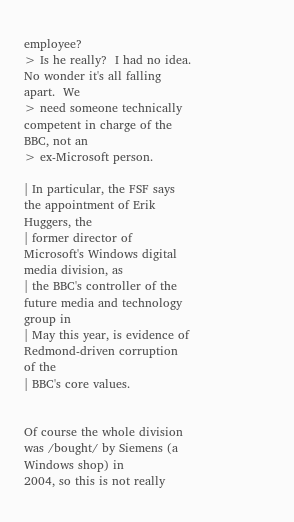employee?
> Is he really?  I had no idea.  No wonder it's all falling apart.  We
> need someone technically competent in charge of the BBC, not an
> ex-Microsoft person.

| In particular, the FSF says the appointment of Erik Huggers, the
| former director of Microsoft's Windows digital media division, as
| the BBC's controller of the future media and technology group in
| May this year, is evidence of Redmond-driven corruption of the
| BBC's core values.


Of course the whole division was /bought/ by Siemens (a Windows shop) in
2004, so this is not really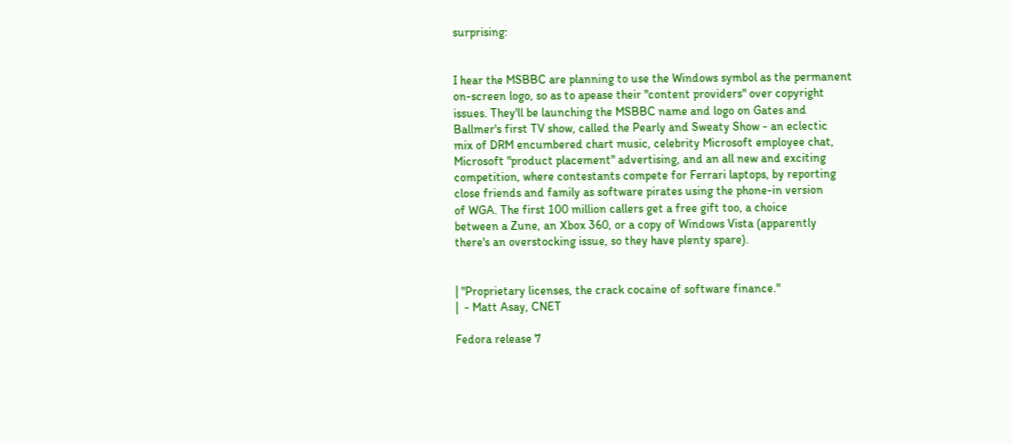surprising:


I hear the MSBBC are planning to use the Windows symbol as the permanent
on-screen logo, so as to apease their "content providers" over copyright
issues. They'll be launching the MSBBC name and logo on Gates and
Ballmer's first TV show, called the Pearly and Sweaty Show - an eclectic
mix of DRM encumbered chart music, celebrity Microsoft employee chat,
Microsoft "product placement" advertising, and an all new and exciting
competition, where contestants compete for Ferrari laptops, by reporting
close friends and family as software pirates using the phone-in version
of WGA. The first 100 million callers get a free gift too, a choice
between a Zune, an Xbox 360, or a copy of Windows Vista (apparently
there's an overstocking issue, so they have plenty spare).


| "Proprietary licenses, the crack cocaine of software finance."
|  - Matt Asay, CNET

Fedora release 7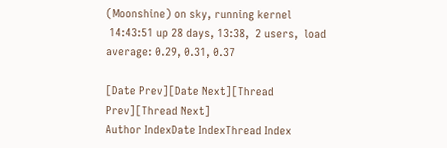(Moonshine) on sky, running kernel
 14:43:51 up 28 days, 13:38,  2 users,  load average: 0.29, 0.31, 0.37

[Date Prev][Date Next][Thread Prev][Thread Next]
Author IndexDate IndexThread Index